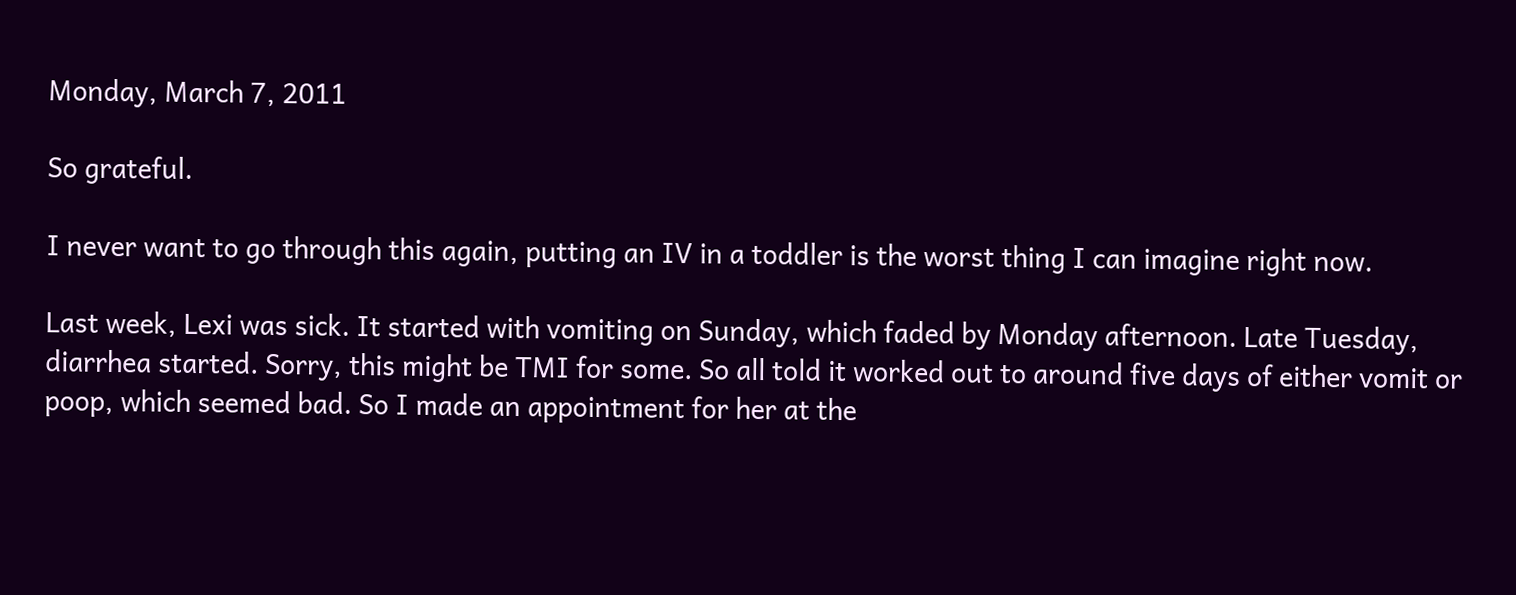Monday, March 7, 2011

So grateful.

I never want to go through this again, putting an IV in a toddler is the worst thing I can imagine right now.

Last week, Lexi was sick. It started with vomiting on Sunday, which faded by Monday afternoon. Late Tuesday, diarrhea started. Sorry, this might be TMI for some. So all told it worked out to around five days of either vomit or poop, which seemed bad. So I made an appointment for her at the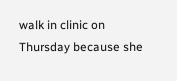walk in clinic on Thursday because she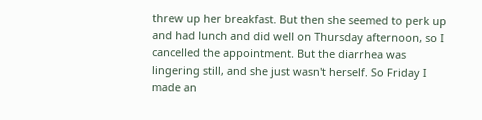threw up her breakfast. But then she seemed to perk up and had lunch and did well on Thursday afternoon, so I cancelled the appointment. But the diarrhea was lingering still, and she just wasn't herself. So Friday I made an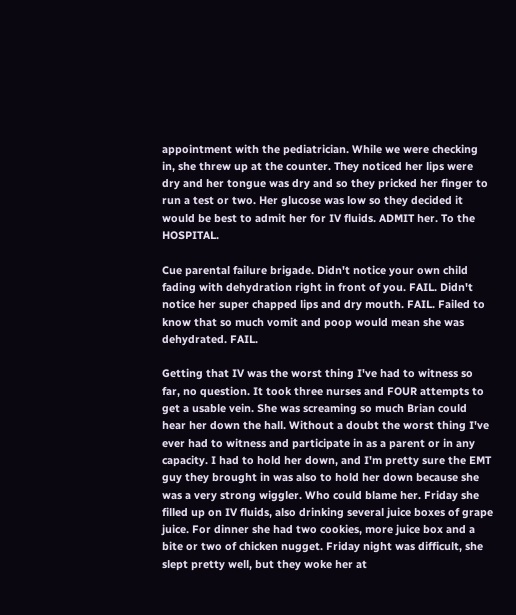appointment with the pediatrician. While we were checking in, she threw up at the counter. They noticed her lips were dry and her tongue was dry and so they pricked her finger to run a test or two. Her glucose was low so they decided it would be best to admit her for IV fluids. ADMIT her. To the HOSPITAL.

Cue parental failure brigade. Didn't notice your own child fading with dehydration right in front of you. FAIL. Didn't notice her super chapped lips and dry mouth. FAIL. Failed to know that so much vomit and poop would mean she was dehydrated. FAIL.

Getting that IV was the worst thing I've had to witness so far, no question. It took three nurses and FOUR attempts to get a usable vein. She was screaming so much Brian could hear her down the hall. Without a doubt the worst thing I've ever had to witness and participate in as a parent or in any capacity. I had to hold her down, and I'm pretty sure the EMT guy they brought in was also to hold her down because she was a very strong wiggler. Who could blame her. Friday she filled up on IV fluids, also drinking several juice boxes of grape juice. For dinner she had two cookies, more juice box and a bite or two of chicken nugget. Friday night was difficult, she slept pretty well, but they woke her at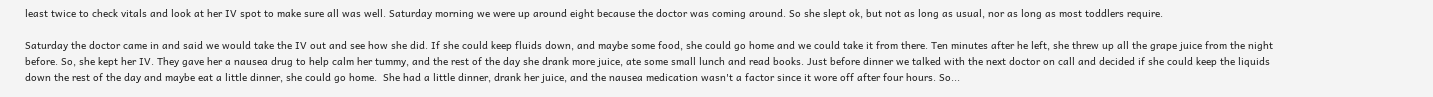least twice to check vitals and look at her IV spot to make sure all was well. Saturday morning we were up around eight because the doctor was coming around. So she slept ok, but not as long as usual, nor as long as most toddlers require.

Saturday the doctor came in and said we would take the IV out and see how she did. If she could keep fluids down, and maybe some food, she could go home and we could take it from there. Ten minutes after he left, she threw up all the grape juice from the night before. So, she kept her IV. They gave her a nausea drug to help calm her tummy, and the rest of the day she drank more juice, ate some small lunch and read books. Just before dinner we talked with the next doctor on call and decided if she could keep the liquids down the rest of the day and maybe eat a little dinner, she could go home.  She had a little dinner, drank her juice, and the nausea medication wasn't a factor since it wore off after four hours. So...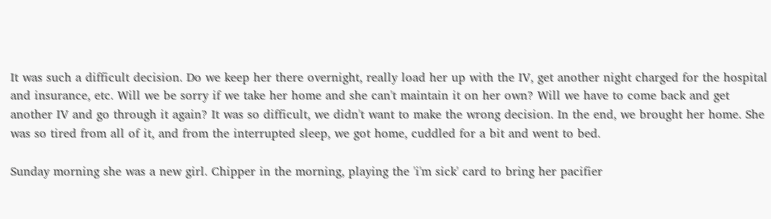It was such a difficult decision. Do we keep her there overnight, really load her up with the IV, get another night charged for the hospital and insurance, etc. Will we be sorry if we take her home and she can't maintain it on her own? Will we have to come back and get another IV and go through it again? It was so difficult, we didn't want to make the wrong decision. In the end, we brought her home. She was so tired from all of it, and from the interrupted sleep, we got home, cuddled for a bit and went to bed.

Sunday morning she was a new girl. Chipper in the morning, playing the 'i'm sick' card to bring her pacifier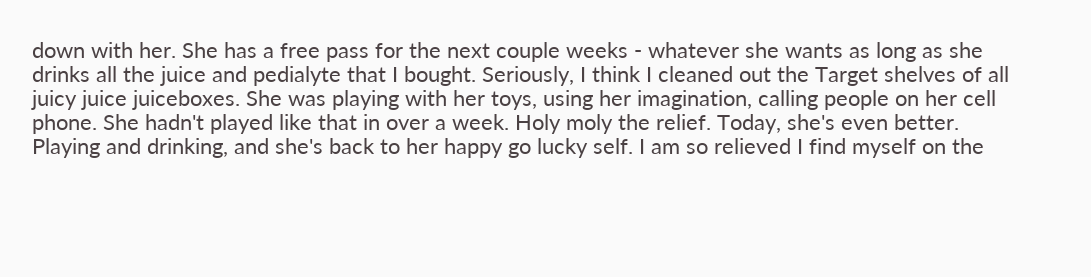down with her. She has a free pass for the next couple weeks - whatever she wants as long as she drinks all the juice and pedialyte that I bought. Seriously, I think I cleaned out the Target shelves of all juicy juice juiceboxes. She was playing with her toys, using her imagination, calling people on her cell phone. She hadn't played like that in over a week. Holy moly the relief. Today, she's even better. Playing and drinking, and she's back to her happy go lucky self. I am so relieved I find myself on the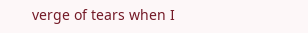verge of tears when I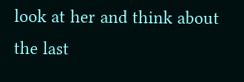look at her and think about the last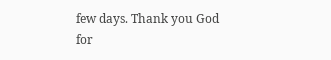few days. Thank you God for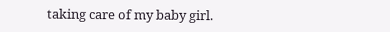taking care of my baby girl.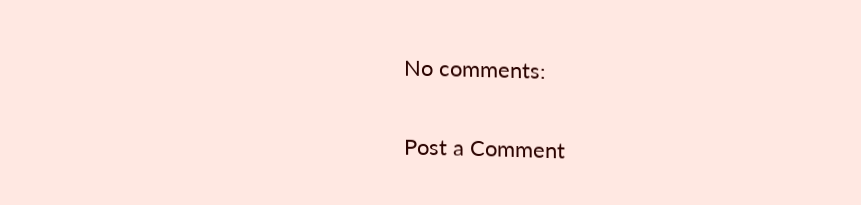No comments:

Post a Comment